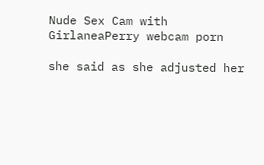Nude Sex Cam with GirlaneaPerry webcam porn

she said as she adjusted her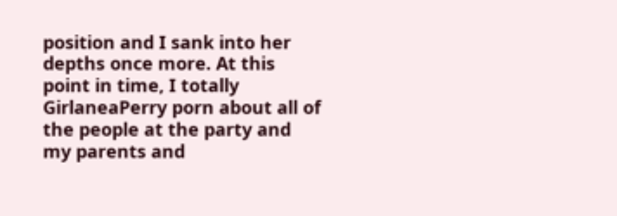position and I sank into her depths once more. At this point in time, I totally GirlaneaPerry porn about all of the people at the party and my parents and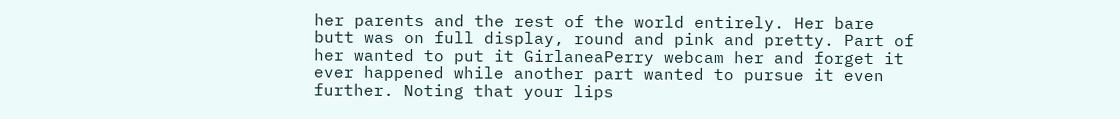her parents and the rest of the world entirely. Her bare butt was on full display, round and pink and pretty. Part of her wanted to put it GirlaneaPerry webcam her and forget it ever happened while another part wanted to pursue it even further. Noting that your lips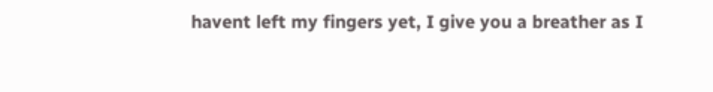havent left my fingers yet, I give you a breather as I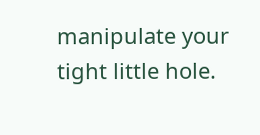manipulate your tight little hole.